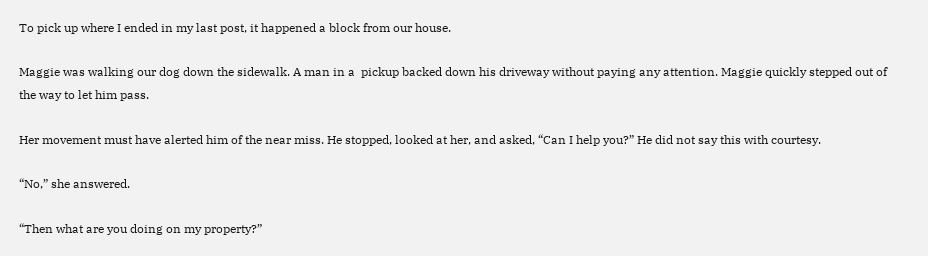To pick up where I ended in my last post, it happened a block from our house.

Maggie was walking our dog down the sidewalk. A man in a  pickup backed down his driveway without paying any attention. Maggie quickly stepped out of the way to let him pass.

Her movement must have alerted him of the near miss. He stopped, looked at her, and asked, “Can I help you?” He did not say this with courtesy.

“No,” she answered.

“Then what are you doing on my property?”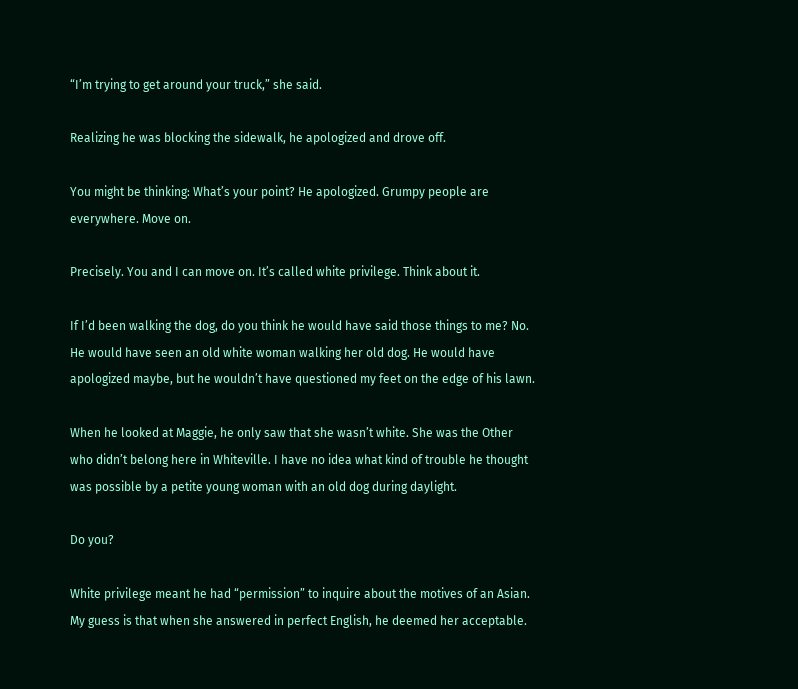“I’m trying to get around your truck,” she said.

Realizing he was blocking the sidewalk, he apologized and drove off.

You might be thinking: What’s your point? He apologized. Grumpy people are everywhere. Move on.

Precisely. You and I can move on. It’s called white privilege. Think about it.

If I’d been walking the dog, do you think he would have said those things to me? No. He would have seen an old white woman walking her old dog. He would have apologized maybe, but he wouldn’t have questioned my feet on the edge of his lawn.

When he looked at Maggie, he only saw that she wasn’t white. She was the Other who didn’t belong here in Whiteville. I have no idea what kind of trouble he thought was possible by a petite young woman with an old dog during daylight.

Do you?

White privilege meant he had “permission” to inquire about the motives of an Asian. My guess is that when she answered in perfect English, he deemed her acceptable.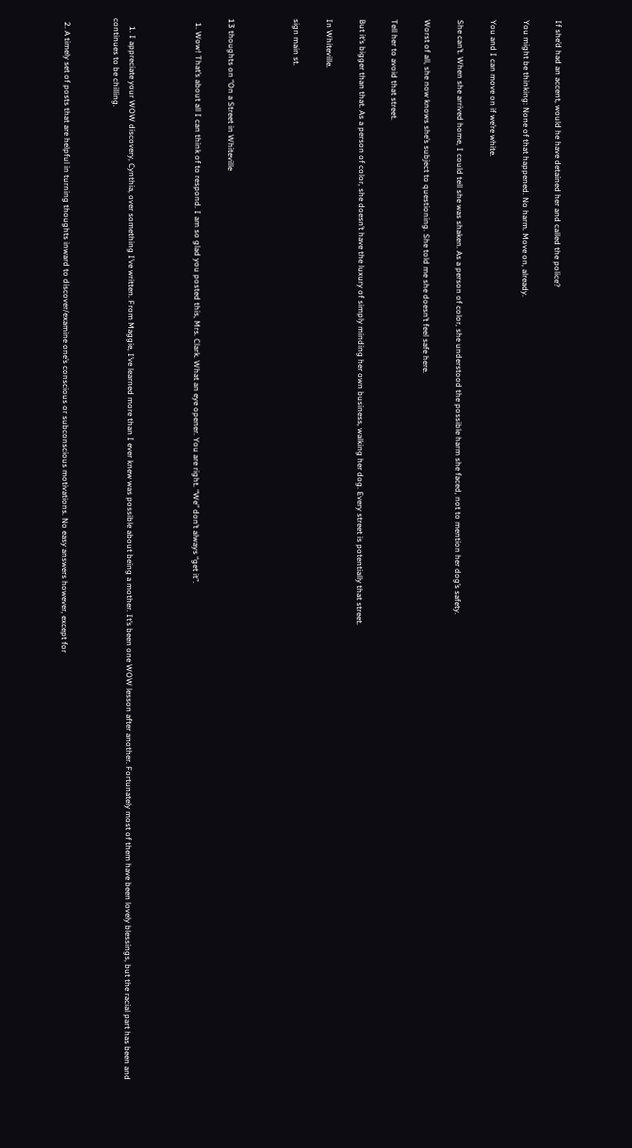If she’d had an accent, would he have detained her and called the police?

You might be thinking: None of that happened. No harm. Move on, already.

You and I can move on if we’re white.

She can’t. When she arrived home, I could tell she was shaken. As a person of color, she understood the possible harm she faced, not to mention her dog’s safety.

Worst of all, she now knows she’s subject to questioning. She told me she doesn’t feel safe here.

Tell her to avoid that street.

But it’s bigger than that. As a person of color, she doesn’t have the luxury of simply minding her own business, walking her dog. Every street is potentially that street.

In Whiteville.

sign main st.



13 thoughts on “On a Street in Whiteville

  1. Wow! That’s about all I can think of to respond. I am so glad you posted this, Mrs. Clark. What an eye opener. You are right. “We” don’t always “get it”.



    1. I appreciate your WOW discovery, Cynthia, over something I’ve written. From Maggie, I’ve learned more than I ever knew was possible about being a mother. It’s been one WOW lesson after another. Fortunately most of them have been lovely blessings, but the racial part has been and continues to be chilling.


  2. A timely set of posts that are helpful in turning thoughts inward to discover/examine one’s conscious or subconscious motivations. No easy answers however, except for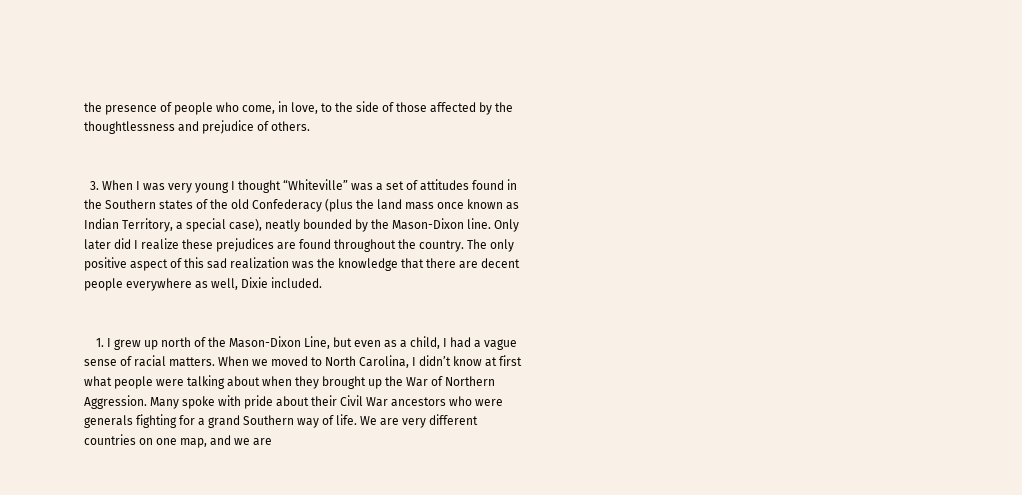the presence of people who come, in love, to the side of those affected by the thoughtlessness and prejudice of others.


  3. When I was very young I thought “Whiteville” was a set of attitudes found in the Southern states of the old Confederacy (plus the land mass once known as Indian Territory, a special case), neatly bounded by the Mason-Dixon line. Only later did I realize these prejudices are found throughout the country. The only positive aspect of this sad realization was the knowledge that there are decent people everywhere as well, Dixie included.


    1. I grew up north of the Mason-Dixon Line, but even as a child, I had a vague sense of racial matters. When we moved to North Carolina, I didn’t know at first what people were talking about when they brought up the War of Northern Aggression. Many spoke with pride about their Civil War ancestors who were generals fighting for a grand Southern way of life. We are very different countries on one map, and we are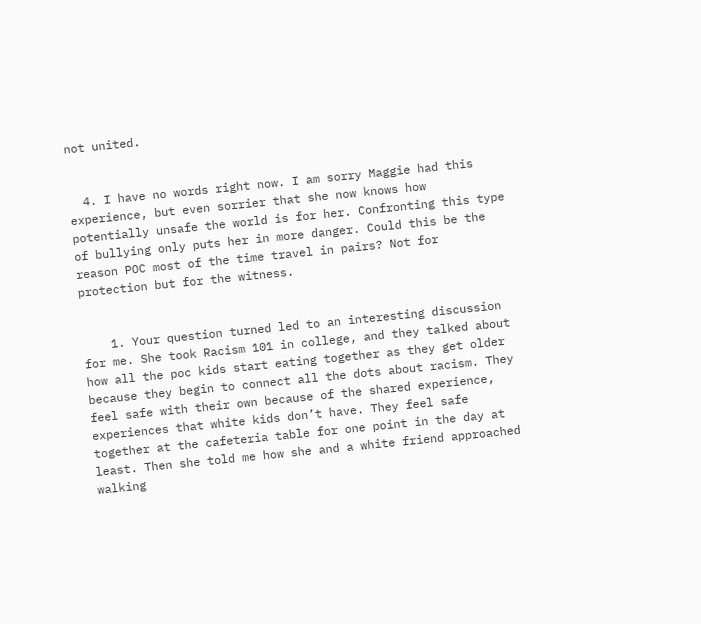not united.


  4. I have no words right now. I am sorry Maggie had this experience, but even sorrier that she now knows how potentially unsafe the world is for her. Confronting this type of bullying only puts her in more danger. Could this be the reason POC most of the time travel in pairs? Not for protection but for the witness.


    1. Your question turned led to an interesting discussion for me. She took Racism 101 in college, and they talked about how all the poc kids start eating together as they get older because they begin to connect all the dots about racism. They feel safe with their own because of the shared experience, experiences that white kids don’t have. They feel safe together at the cafeteria table for one point in the day at least. Then she told me how she and a white friend approached walking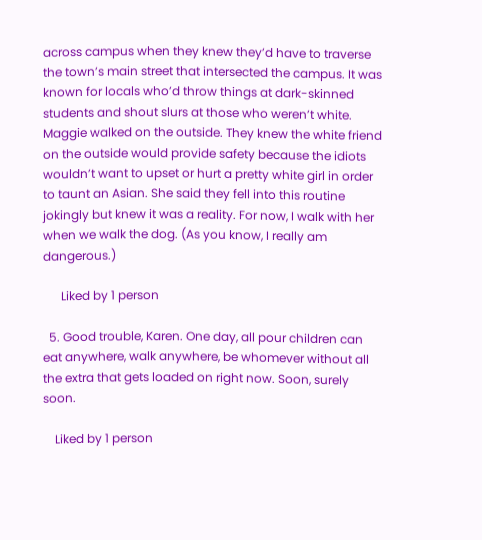across campus when they knew they’d have to traverse the town’s main street that intersected the campus. It was known for locals who’d throw things at dark-skinned students and shout slurs at those who weren’t white. Maggie walked on the outside. They knew the white friend on the outside would provide safety because the idiots wouldn’t want to upset or hurt a pretty white girl in order to taunt an Asian. She said they fell into this routine jokingly but knew it was a reality. For now, I walk with her when we walk the dog. (As you know, I really am dangerous.)

      Liked by 1 person

  5. Good trouble, Karen. One day, all pour children can eat anywhere, walk anywhere, be whomever without all the extra that gets loaded on right now. Soon, surely soon.

    Liked by 1 person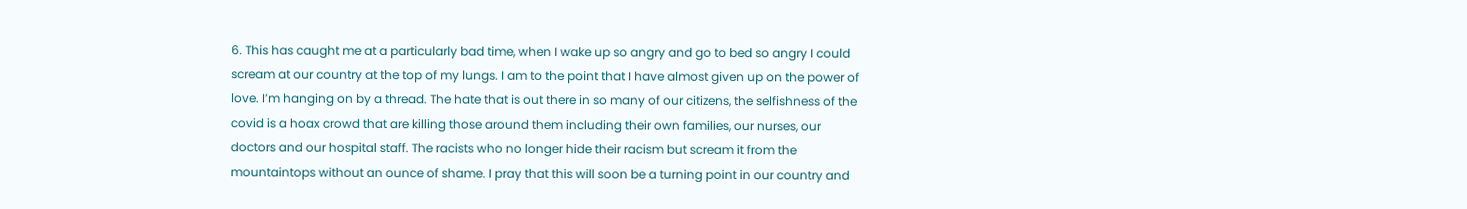6. This has caught me at a particularly bad time, when I wake up so angry and go to bed so angry I could scream at our country at the top of my lungs. I am to the point that I have almost given up on the power of love. I’m hanging on by a thread. The hate that is out there in so many of our citizens, the selfishness of the covid is a hoax crowd that are killing those around them including their own families, our nurses, our doctors and our hospital staff. The racists who no longer hide their racism but scream it from the mountaintops without an ounce of shame. I pray that this will soon be a turning point in our country and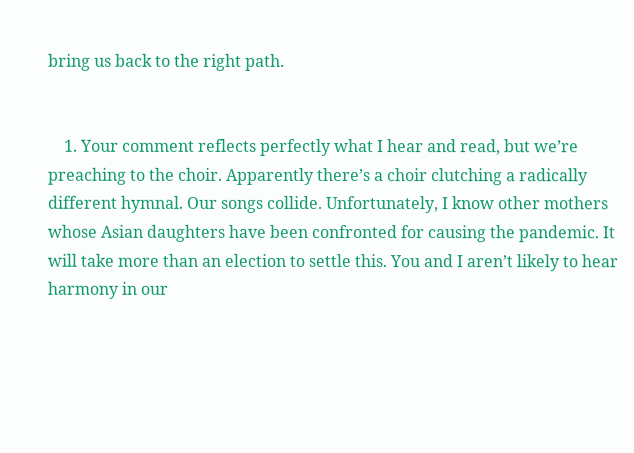bring us back to the right path.


    1. Your comment reflects perfectly what I hear and read, but we’re preaching to the choir. Apparently there’s a choir clutching a radically different hymnal. Our songs collide. Unfortunately, I know other mothers whose Asian daughters have been confronted for causing the pandemic. It will take more than an election to settle this. You and I aren’t likely to hear harmony in our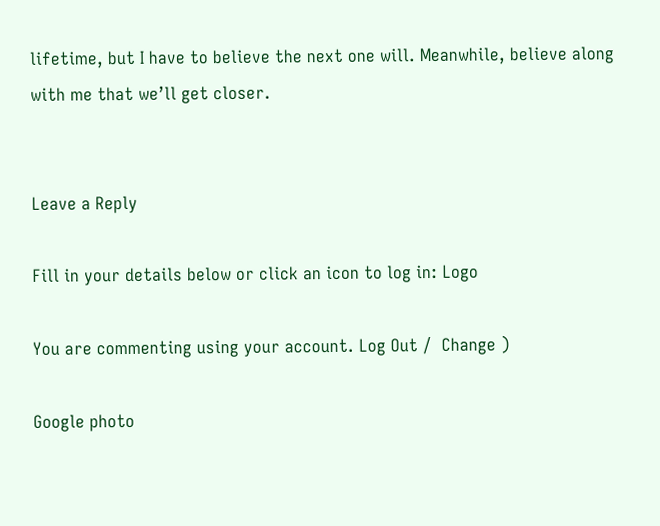lifetime, but I have to believe the next one will. Meanwhile, believe along with me that we’ll get closer.


Leave a Reply

Fill in your details below or click an icon to log in: Logo

You are commenting using your account. Log Out /  Change )

Google photo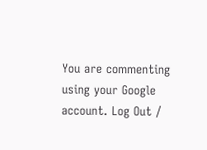You are commenting using your Google account. Log Out /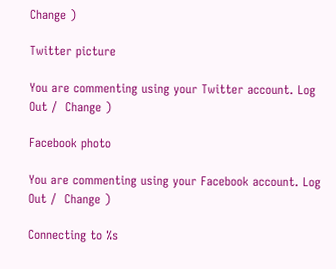Change )

Twitter picture

You are commenting using your Twitter account. Log Out /  Change )

Facebook photo

You are commenting using your Facebook account. Log Out /  Change )

Connecting to %s